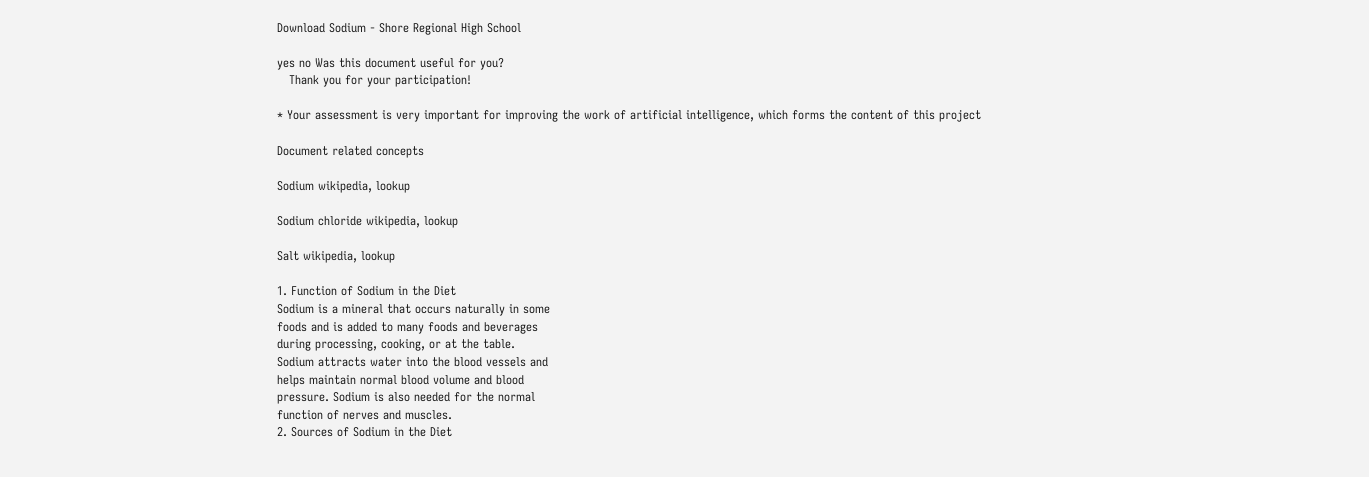Download Sodium - Shore Regional High School

yes no Was this document useful for you?
   Thank you for your participation!

* Your assessment is very important for improving the work of artificial intelligence, which forms the content of this project

Document related concepts

Sodium wikipedia, lookup

Sodium chloride wikipedia, lookup

Salt wikipedia, lookup

1. Function of Sodium in the Diet
Sodium is a mineral that occurs naturally in some
foods and is added to many foods and beverages
during processing, cooking, or at the table.
Sodium attracts water into the blood vessels and
helps maintain normal blood volume and blood
pressure. Sodium is also needed for the normal
function of nerves and muscles.
2. Sources of Sodium in the Diet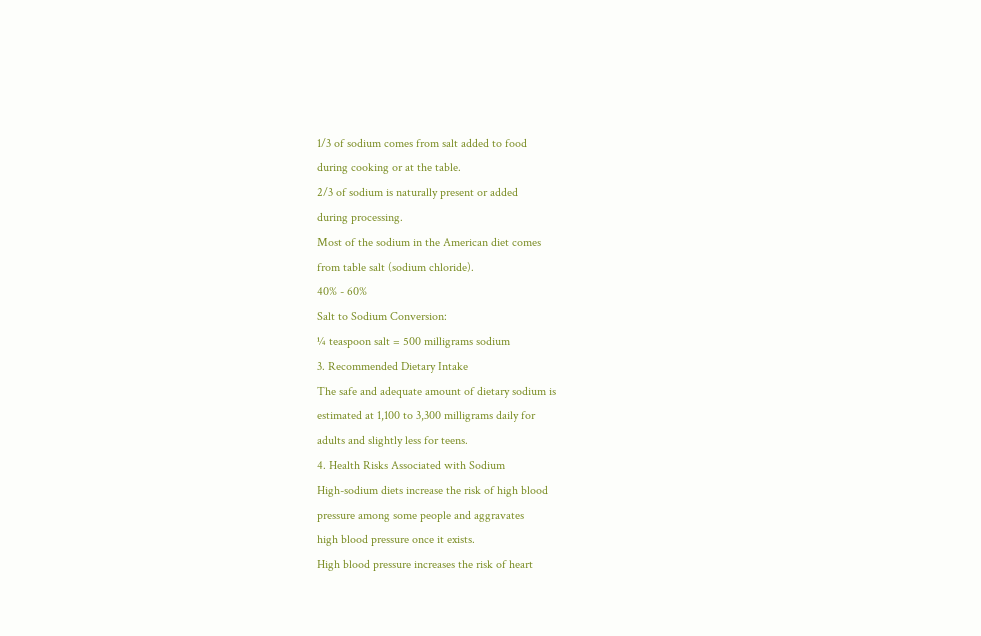1/3 of sodium comes from salt added to food
during cooking or at the table.
2/3 of sodium is naturally present or added
during processing.
Most of the sodium in the American diet comes
from table salt (sodium chloride).
40% - 60%
Salt to Sodium Conversion:
¼ teaspoon salt = 500 milligrams sodium
3. Recommended Dietary Intake
The safe and adequate amount of dietary sodium is
estimated at 1,100 to 3,300 milligrams daily for
adults and slightly less for teens.
4. Health Risks Associated with Sodium
High-sodium diets increase the risk of high blood
pressure among some people and aggravates
high blood pressure once it exists.
High blood pressure increases the risk of heart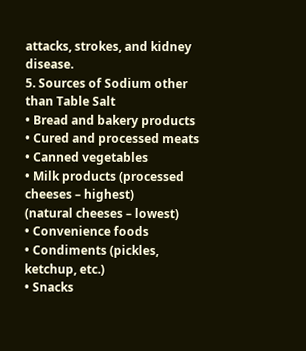attacks, strokes, and kidney disease.
5. Sources of Sodium other than Table Salt
• Bread and bakery products
• Cured and processed meats
• Canned vegetables
• Milk products (processed cheeses – highest)
(natural cheeses – lowest)
• Convenience foods
• Condiments (pickles, ketchup, etc.)
• Snacks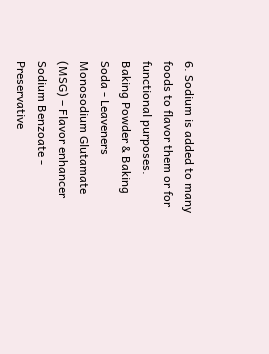6. Sodium is added to many foods to flavor them or for
functional purposes.
Baking Powder & Baking Soda - Leaveners
Monosodium Glutamate (MSG) – Flavor enhancer
Sodium Benzoate - Preservative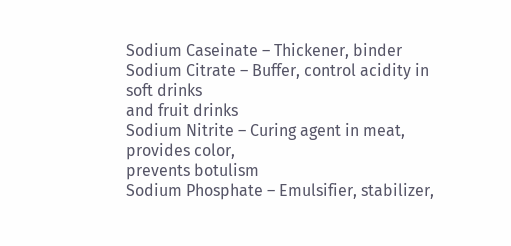Sodium Caseinate – Thickener, binder
Sodium Citrate – Buffer, control acidity in soft drinks
and fruit drinks
Sodium Nitrite – Curing agent in meat, provides color,
prevents botulism
Sodium Phosphate – Emulsifier, stabilizer,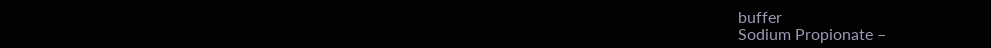buffer
Sodium Propionate –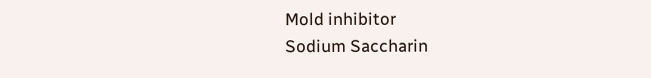Mold inhibitor
Sodium Saccharin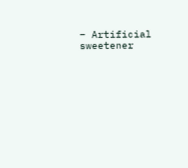– Artificial sweetener